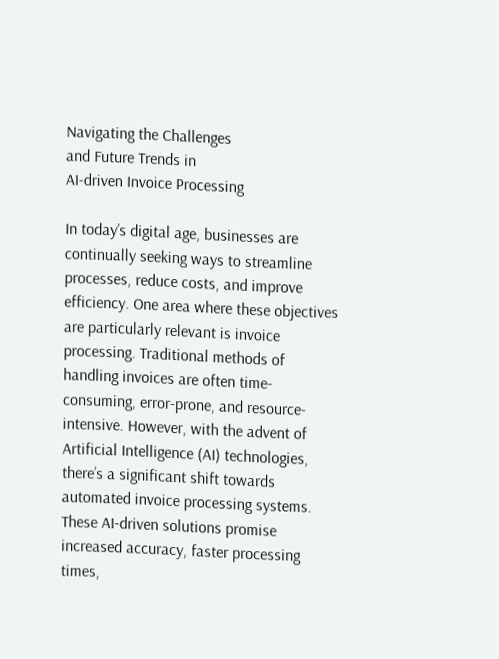Navigating the Challenges
and Future Trends in
AI-driven Invoice Processing

In today’s digital age, businesses are continually seeking ways to streamline processes, reduce costs, and improve efficiency. One area where these objectives are particularly relevant is invoice processing. Traditional methods of handling invoices are often time-consuming, error-prone, and resource-intensive. However, with the advent of Artificial Intelligence (AI) technologies, there’s a significant shift towards automated invoice processing systems. These AI-driven solutions promise increased accuracy, faster processing times,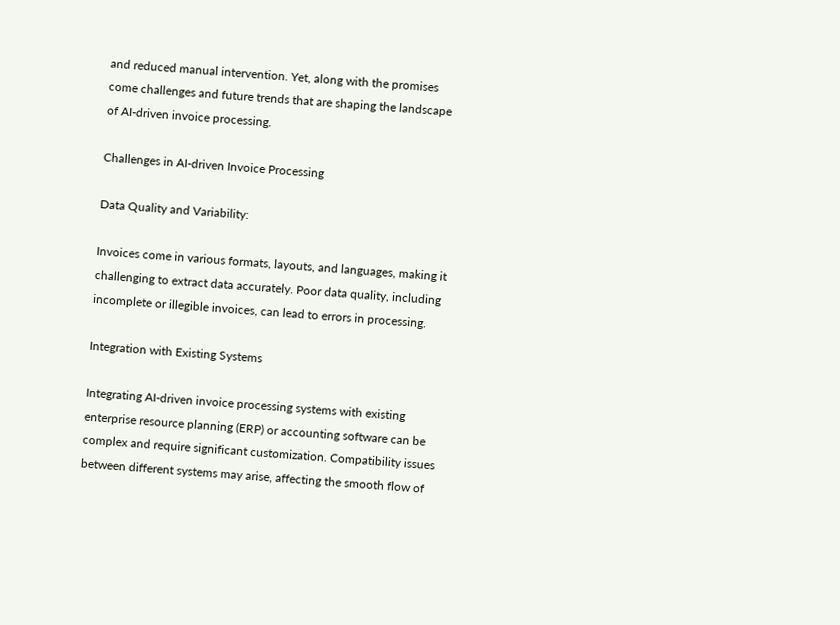and reduced manual intervention. Yet, along with the promises come challenges and future trends that are shaping the landscape of AI-driven invoice processing.

Challenges in AI-driven Invoice Processing

Data Quality and Variability:

Invoices come in various formats, layouts, and languages, making it challenging to extract data accurately. Poor data quality, including incomplete or illegible invoices, can lead to errors in processing.

Integration with Existing Systems

Integrating AI-driven invoice processing systems with existing enterprise resource planning (ERP) or accounting software can be complex and require significant customization. Compatibility issues between different systems may arise, affecting the smooth flow of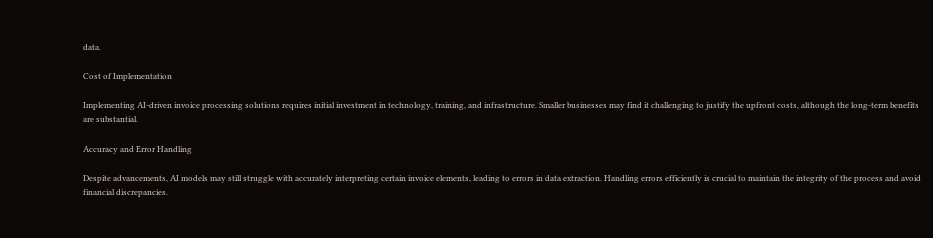data.

Cost of Implementation

Implementing AI-driven invoice processing solutions requires initial investment in technology, training, and infrastructure. Smaller businesses may find it challenging to justify the upfront costs, although the long-term benefits are substantial.

Accuracy and Error Handling

Despite advancements, AI models may still struggle with accurately interpreting certain invoice elements, leading to errors in data extraction. Handling errors efficiently is crucial to maintain the integrity of the process and avoid financial discrepancies.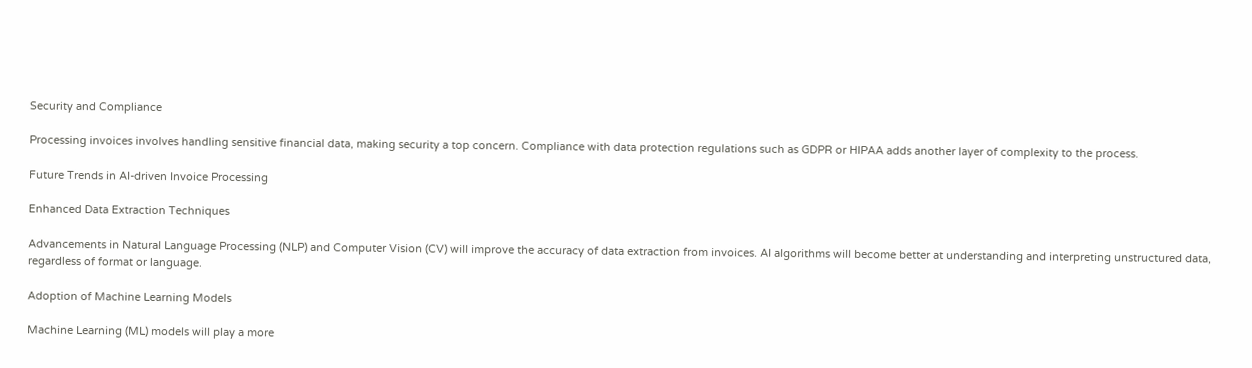Security and Compliance

Processing invoices involves handling sensitive financial data, making security a top concern. Compliance with data protection regulations such as GDPR or HIPAA adds another layer of complexity to the process.

Future Trends in AI-driven Invoice Processing

Enhanced Data Extraction Techniques

Advancements in Natural Language Processing (NLP) and Computer Vision (CV) will improve the accuracy of data extraction from invoices. AI algorithms will become better at understanding and interpreting unstructured data, regardless of format or language.

Adoption of Machine Learning Models

Machine Learning (ML) models will play a more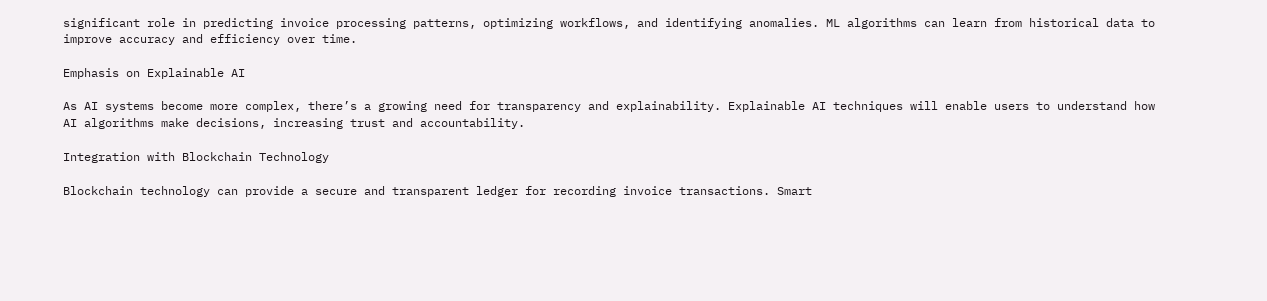significant role in predicting invoice processing patterns, optimizing workflows, and identifying anomalies. ML algorithms can learn from historical data to improve accuracy and efficiency over time.

Emphasis on Explainable AI

As AI systems become more complex, there’s a growing need for transparency and explainability. Explainable AI techniques will enable users to understand how AI algorithms make decisions, increasing trust and accountability.

Integration with Blockchain Technology

Blockchain technology can provide a secure and transparent ledger for recording invoice transactions. Smart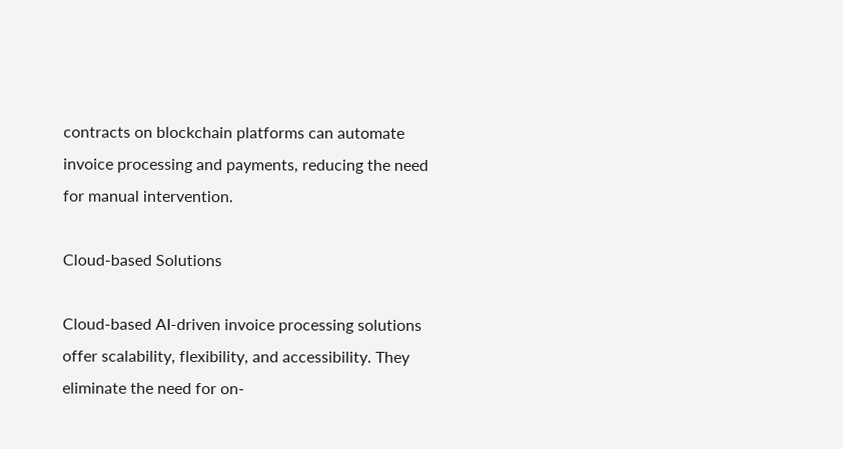contracts on blockchain platforms can automate invoice processing and payments, reducing the need for manual intervention.

Cloud-based Solutions

Cloud-based AI-driven invoice processing solutions offer scalability, flexibility, and accessibility. They eliminate the need for on-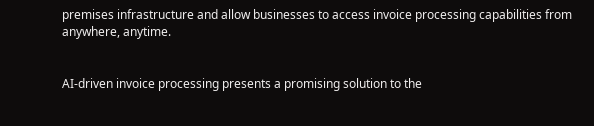premises infrastructure and allow businesses to access invoice processing capabilities from anywhere, anytime.


AI-driven invoice processing presents a promising solution to the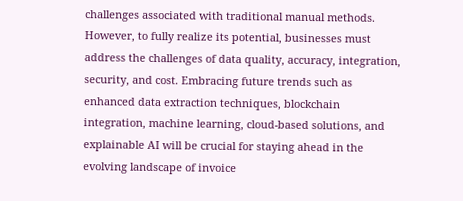challenges associated with traditional manual methods. However, to fully realize its potential, businesses must address the challenges of data quality, accuracy, integration, security, and cost. Embracing future trends such as enhanced data extraction techniques, blockchain integration, machine learning, cloud-based solutions, and explainable AI will be crucial for staying ahead in the evolving landscape of invoice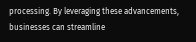processing. By leveraging these advancements, businesses can streamline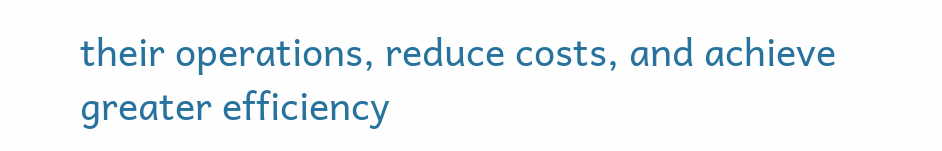their operations, reduce costs, and achieve greater efficiency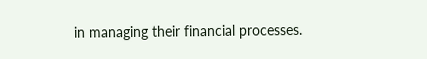in managing their financial processes.